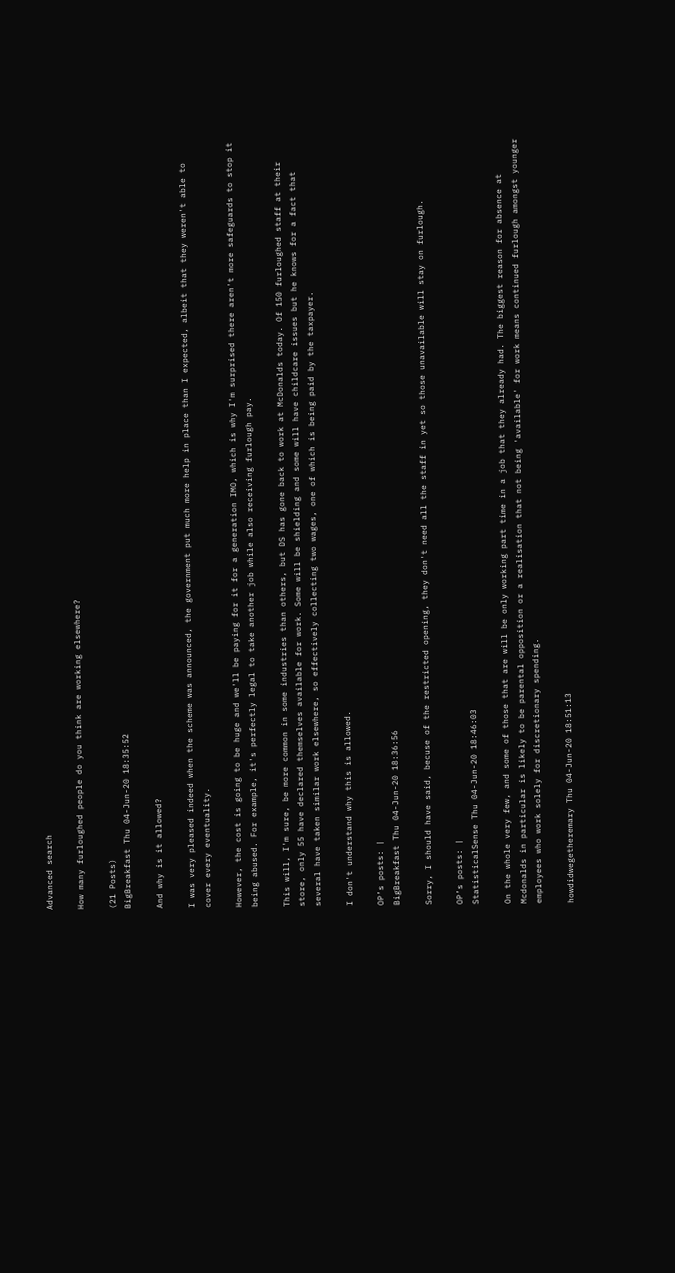Advanced search

How many furloughed people do you think are working elsewhere?

(21 Posts)
BigBreakfast Thu 04-Jun-20 18:35:52

And why is it allowed?

I was very pleased indeed when the scheme was announced, the government put much more help in place than I expected, albeit that they weren't able to cover every eventuality.

However, the cost is going to be huge and we'll be paying for it for a generation IMO, which is why I'm surprised there aren't more safeguards to stop it being abused. For example, it's perfectly legal to take another job while also receiving furlough pay.

This will, I'm sure, be more common in some industries than others, but DS has gone back to work at McDonalds today. Of 150 furloughed staff at their store, only 55 have declared themselves available for work. Some will be shielding and some will have childcare issues but he knows for a fact that several have taken similar work elsewhere, so effectively collecting two wages, one of which is being paid by the taxpayer.

I don't understand why this is allowed.

OP’s posts: |
BigBreakfast Thu 04-Jun-20 18:36:56

Sorry, I should have said, becuse of the restricted opening, they don't need all the staff in yet so those unavailable will stay on furlough.

OP’s posts: |
StatisticalSense Thu 04-Jun-20 18:46:03

On the whole very few, and some of those that are will be only working part time in a job that they already had. The biggest reason for absence at Mcdonalds in particular is likely to be parental opposition or a realisation that not being 'available' for work means continued furlough amongst younger employees who work solely for discretionary spending.

howdidwegetheremary Thu 04-Jun-20 18:51:13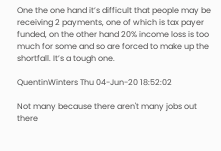One the one hand it’s difficult that people may be receiving 2 payments, one of which is tax payer funded, on the other hand 20% income loss is too much for some and so are forced to make up the shortfall. It’s a tough one.

QuentinWinters Thu 04-Jun-20 18:52:02

Not many because there aren't many jobs out there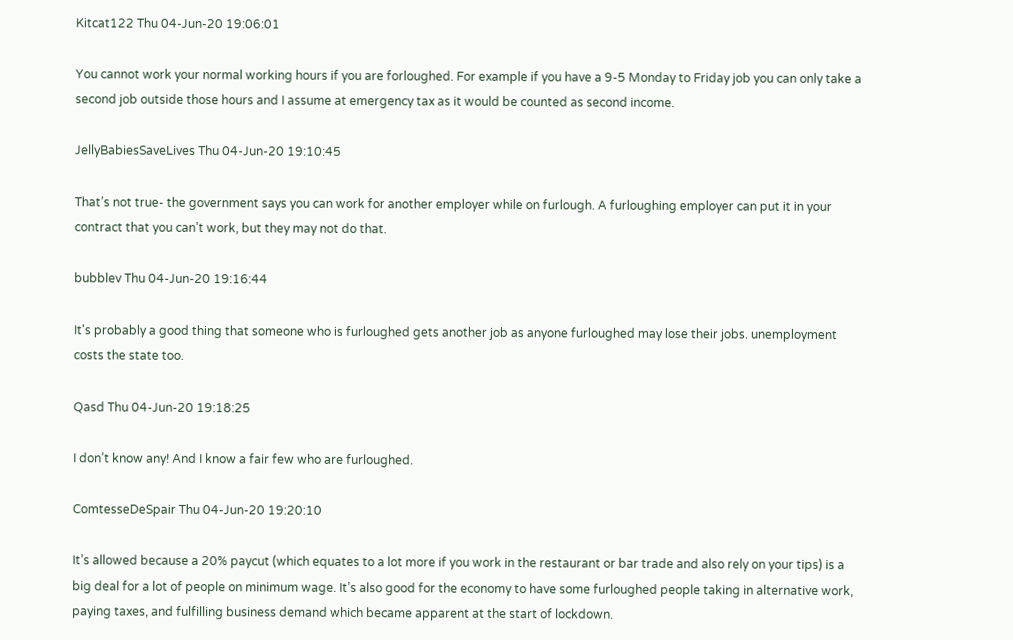Kitcat122 Thu 04-Jun-20 19:06:01

You cannot work your normal working hours if you are forloughed. For example if you have a 9-5 Monday to Friday job you can only take a second job outside those hours and I assume at emergency tax as it would be counted as second income.

JellyBabiesSaveLives Thu 04-Jun-20 19:10:45

That’s not true- the government says you can work for another employer while on furlough. A furloughing employer can put it in your contract that you can’t work, but they may not do that.

bubblev Thu 04-Jun-20 19:16:44

It's probably a good thing that someone who is furloughed gets another job as anyone furloughed may lose their jobs. unemployment costs the state too.

Qasd Thu 04-Jun-20 19:18:25

I don’t know any! And I know a fair few who are furloughed.

ComtesseDeSpair Thu 04-Jun-20 19:20:10

It’s allowed because a 20% paycut (which equates to a lot more if you work in the restaurant or bar trade and also rely on your tips) is a big deal for a lot of people on minimum wage. It’s also good for the economy to have some furloughed people taking in alternative work, paying taxes, and fulfilling business demand which became apparent at the start of lockdown.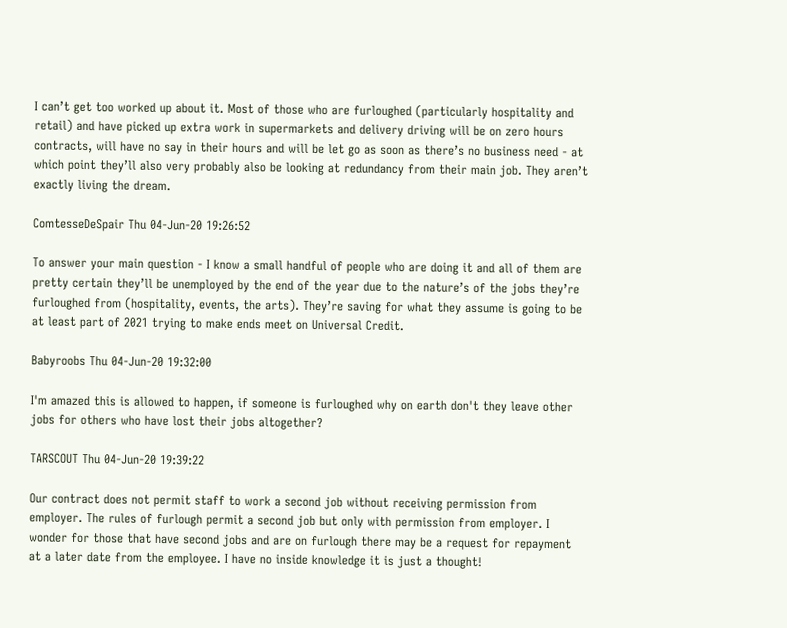I can’t get too worked up about it. Most of those who are furloughed (particularly hospitality and retail) and have picked up extra work in supermarkets and delivery driving will be on zero hours contracts, will have no say in their hours and will be let go as soon as there’s no business need - at which point they’ll also very probably also be looking at redundancy from their main job. They aren’t exactly living the dream.

ComtesseDeSpair Thu 04-Jun-20 19:26:52

To answer your main question - I know a small handful of people who are doing it and all of them are pretty certain they’ll be unemployed by the end of the year due to the nature’s of the jobs they’re furloughed from (hospitality, events, the arts). They’re saving for what they assume is going to be at least part of 2021 trying to make ends meet on Universal Credit.

Babyroobs Thu 04-Jun-20 19:32:00

I'm amazed this is allowed to happen, if someone is furloughed why on earth don't they leave other jobs for others who have lost their jobs altogether?

TARSCOUT Thu 04-Jun-20 19:39:22

Our contract does not permit staff to work a second job without receiving permission from employer. The rules of furlough permit a second job but only with permission from employer. I wonder for those that have second jobs and are on furlough there may be a request for repayment at a later date from the employee. I have no inside knowledge it is just a thought!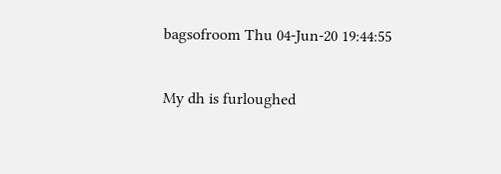bagsofroom Thu 04-Jun-20 19:44:55

My dh is furloughed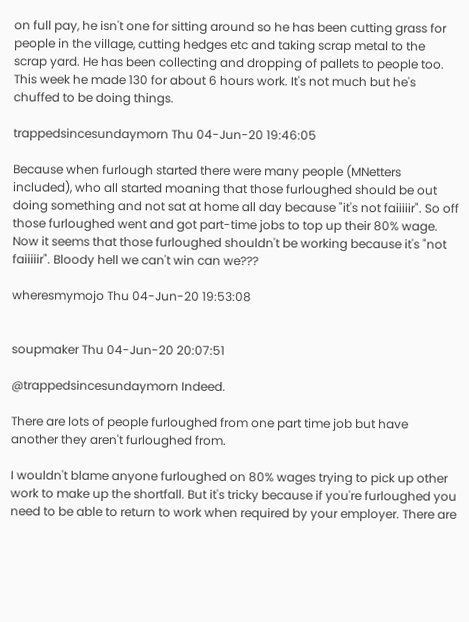on full pay, he isn't one for sitting around so he has been cutting grass for people in the village, cutting hedges etc and taking scrap metal to the scrap yard. He has been collecting and dropping of pallets to people too. This week he made 130 for about 6 hours work. It's not much but he's chuffed to be doing things.

trappedsincesundaymorn Thu 04-Jun-20 19:46:05

Because when furlough started there were many people (MNetters included), who all started moaning that those furloughed should be out doing something and not sat at home all day because "it's not faiiiiir". So off those furloughed went and got part-time jobs to top up their 80% wage. Now it seems that those furloughed shouldn't be working because it's "not faiiiiir". Bloody hell we can't win can we???

wheresmymojo Thu 04-Jun-20 19:53:08


soupmaker Thu 04-Jun-20 20:07:51

@trappedsincesundaymorn Indeed.

There are lots of people furloughed from one part time job but have another they aren't furloughed from.

I wouldn't blame anyone furloughed on 80% wages trying to pick up other work to make up the shortfall. But it's tricky because if you're furloughed you need to be able to return to work when required by your employer. There are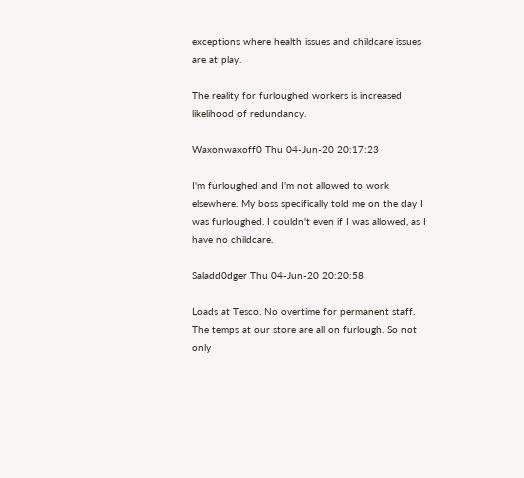exceptions where health issues and childcare issues are at play.

The reality for furloughed workers is increased likelihood of redundancy.

Waxonwaxoff0 Thu 04-Jun-20 20:17:23

I'm furloughed and I'm not allowed to work elsewhere. My boss specifically told me on the day I was furloughed. I couldn't even if I was allowed, as I have no childcare.

Saladd0dger Thu 04-Jun-20 20:20:58

Loads at Tesco. No overtime for permanent staff. The temps at our store are all on furlough. So not only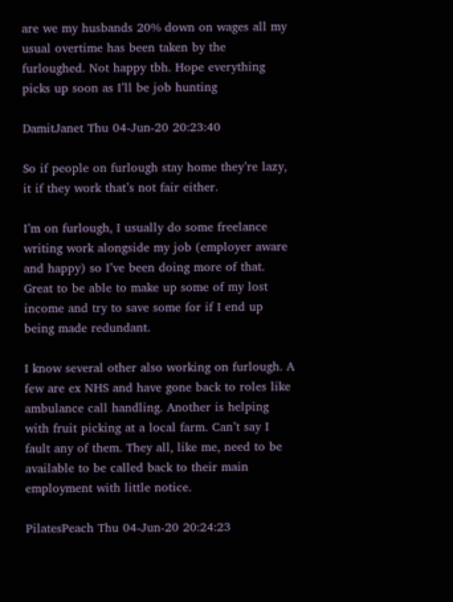are we my husbands 20% down on wages all my usual overtime has been taken by the furloughed. Not happy tbh. Hope everything picks up soon as I’ll be job hunting

DamitJanet Thu 04-Jun-20 20:23:40

So if people on furlough stay home they’re lazy, it if they work that’s not fair either.

I’m on furlough, I usually do some freelance writing work alongside my job (employer aware and happy) so I’ve been doing more of that. Great to be able to make up some of my lost income and try to save some for if I end up being made redundant.

I know several other also working on furlough. A few are ex NHS and have gone back to roles like ambulance call handling. Another is helping with fruit picking at a local farm. Can’t say I fault any of them. They all, like me, need to be available to be called back to their main employment with little notice.

PilatesPeach Thu 04-Jun-20 20:24:23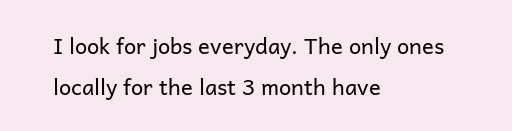I look for jobs everyday. The only ones locally for the last 3 month have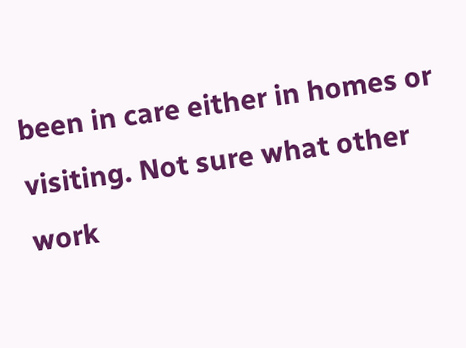been in care either in homes or visiting. Not sure what other work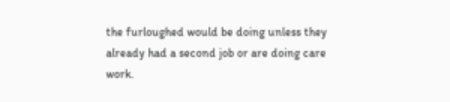the furloughed would be doing unless they already had a second job or are doing care work.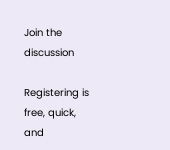Join the discussion

Registering is free, quick, and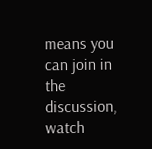means you can join in the discussion, watch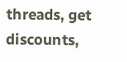threads, get discounts,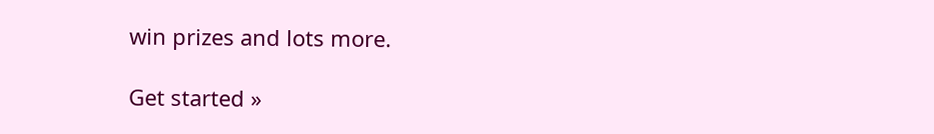win prizes and lots more.

Get started »